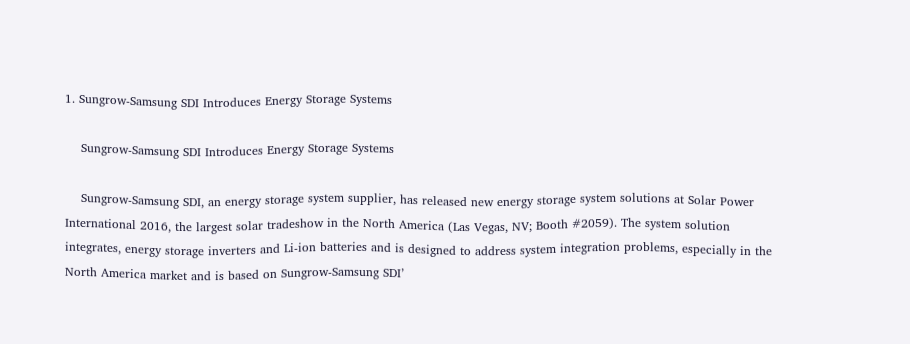1. Sungrow-Samsung SDI Introduces Energy Storage Systems

    Sungrow-Samsung SDI Introduces Energy Storage Systems

    Sungrow-Samsung SDI, an energy storage system supplier, has released new energy storage system solutions at Solar Power International 2016, the largest solar tradeshow in the North America (Las Vegas, NV; Booth #2059). The system solution integrates, energy storage inverters and Li-ion batteries and is designed to address system integration problems, especially in the North America market and is based on Sungrow-Samsung SDI’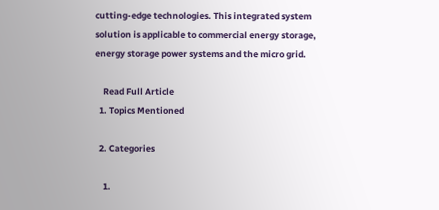cutting-edge technologies. This integrated system solution is applicable to commercial energy storage, energy storage power systems and the micro grid.

    Read Full Article
  1. Topics Mentioned

  2. Categories

    1.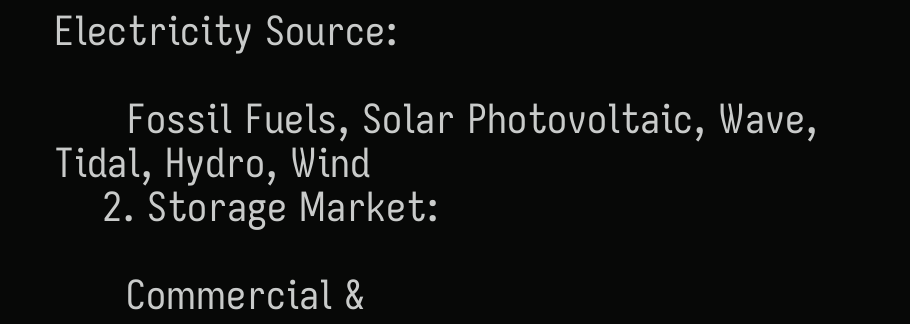Electricity Source:

      Fossil Fuels, Solar Photovoltaic, Wave, Tidal, Hydro, Wind
    2. Storage Market:

      Commercial &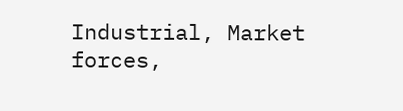Industrial, Market forces,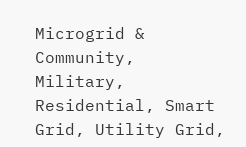Microgrid & Community, Military, Residential, Smart Grid, Utility Grid,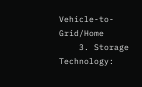Vehicle-to-Grid/Home
    3. Storage Technology: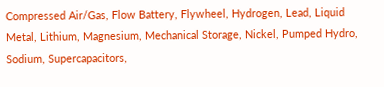Compressed Air/Gas, Flow Battery, Flywheel, Hydrogen, Lead, Liquid Metal, Lithium, Magnesium, Mechanical Storage, Nickel, Pumped Hydro, Sodium, Supercapacitors,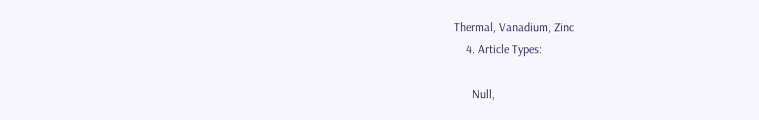Thermal, Vanadium, Zinc
    4. Article Types:

      Null,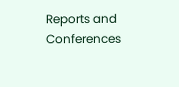Reports and Conferences